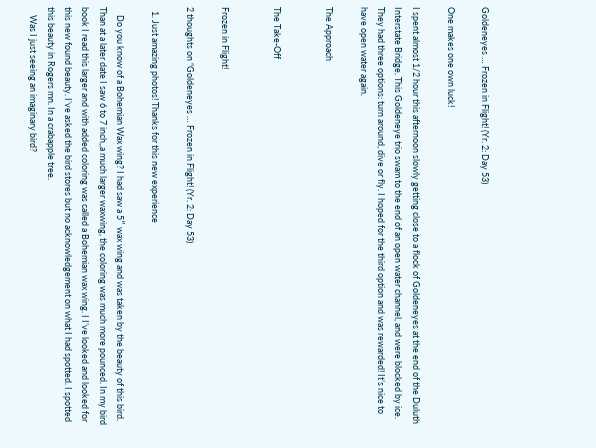Goldeneyes … Frozen in Flight! (Yr. 2: Day 53)

One makes one own luck!

I spent almost 1/2 hour this afternoon slowly getting close to a flock of Goldeneyes at the end of the Duluth Interstate Bridge. This Goldeneye trio swam to the end of an open water channel, and were blocked by ice. They had three options: turn around, dive or fly. I hoped for the third option and was rewarded! It’s nice to have open water again.

The Approach


The Take-Off


Frozen in Flight!

2 thoughts on “Goldeneyes … Frozen in Flight! (Yr. 2: Day 53)

  1. Just amazing photos! Thanks for this new experience

    Do you know of a Bohemian Wax wing? I had saw a 5″ wax wing and was taken by the beauty of this bird. Than at a later date I saw 6 to 7 inch,,a much larger waxwing, the coloring was much more pounced. In my bird book I read this larger and with added coloring was called a Bohemian wax wing. I I’ve looked and looked for this new found beauty. I’ve asked the bird stores but no acknowledgement on what I had spotted. I spotted this beauty in Rogers mn. In a crabapple tree.
    Was I just seeing an imaginary bird?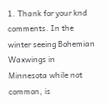1. Thank for your knd comments. In the winter seeing Bohemian Waxwings in Minnesota while not common, is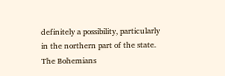definitely a possibility, particularly in the northern part of the state. The Bohemians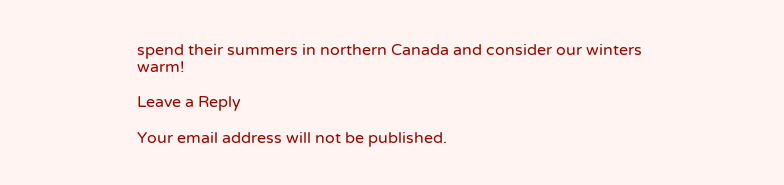spend their summers in northern Canada and consider our winters warm!

Leave a Reply

Your email address will not be published.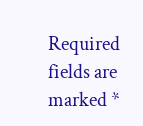Required fields are marked *